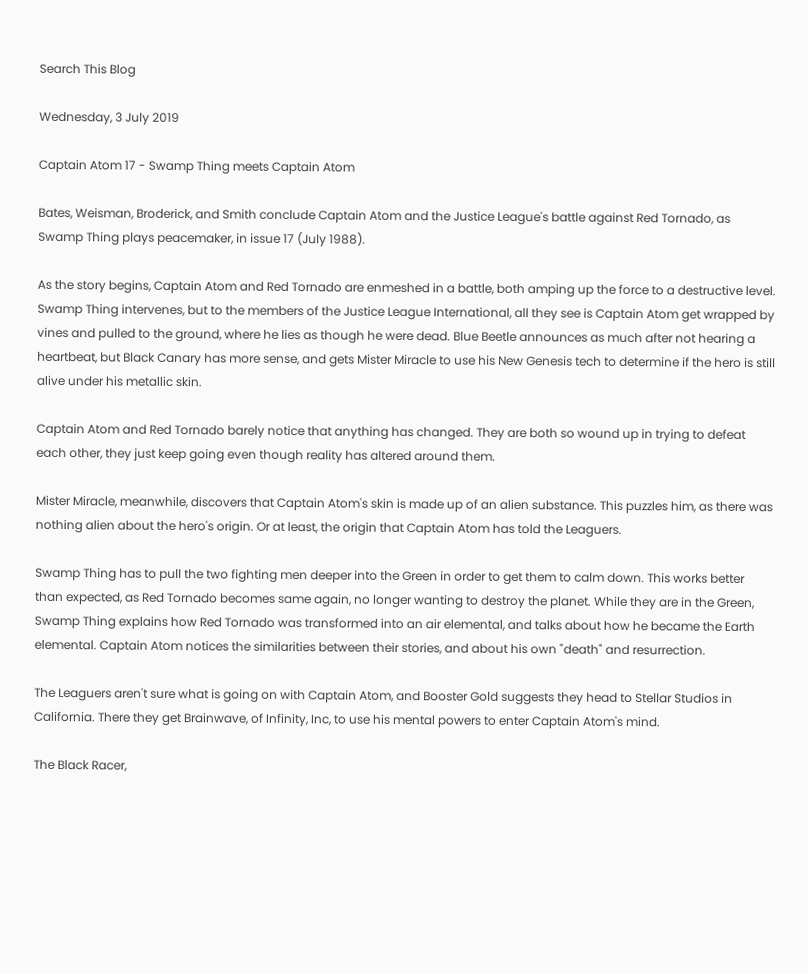Search This Blog

Wednesday, 3 July 2019

Captain Atom 17 - Swamp Thing meets Captain Atom

Bates, Weisman, Broderick, and Smith conclude Captain Atom and the Justice League's battle against Red Tornado, as Swamp Thing plays peacemaker, in issue 17 (July 1988).

As the story begins, Captain Atom and Red Tornado are enmeshed in a battle, both amping up the force to a destructive level. Swamp Thing intervenes, but to the members of the Justice League International, all they see is Captain Atom get wrapped by vines and pulled to the ground, where he lies as though he were dead. Blue Beetle announces as much after not hearing a heartbeat, but Black Canary has more sense, and gets Mister Miracle to use his New Genesis tech to determine if the hero is still alive under his metallic skin.

Captain Atom and Red Tornado barely notice that anything has changed. They are both so wound up in trying to defeat each other, they just keep going even though reality has altered around them.

Mister Miracle, meanwhile, discovers that Captain Atom's skin is made up of an alien substance. This puzzles him, as there was nothing alien about the hero's origin. Or at least, the origin that Captain Atom has told the Leaguers.

Swamp Thing has to pull the two fighting men deeper into the Green in order to get them to calm down. This works better than expected, as Red Tornado becomes same again, no longer wanting to destroy the planet. While they are in the Green, Swamp Thing explains how Red Tornado was transformed into an air elemental, and talks about how he became the Earth elemental. Captain Atom notices the similarities between their stories, and about his own "death" and resurrection.

The Leaguers aren't sure what is going on with Captain Atom, and Booster Gold suggests they head to Stellar Studios in California. There they get Brainwave, of Infinity, Inc, to use his mental powers to enter Captain Atom's mind.

The Black Racer,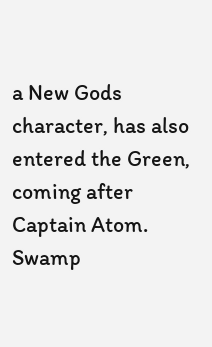a New Gods character, has also entered the Green, coming after Captain Atom. Swamp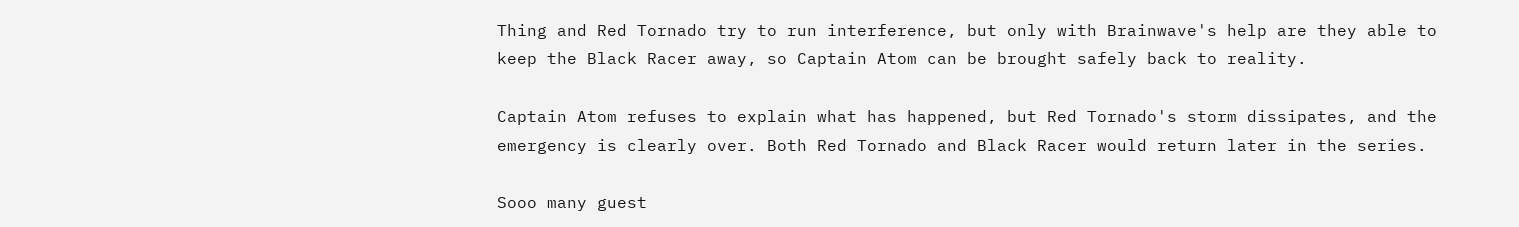Thing and Red Tornado try to run interference, but only with Brainwave's help are they able to keep the Black Racer away, so Captain Atom can be brought safely back to reality.

Captain Atom refuses to explain what has happened, but Red Tornado's storm dissipates, and the emergency is clearly over. Both Red Tornado and Black Racer would return later in the series.

Sooo many guest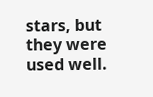stars, but they were used well.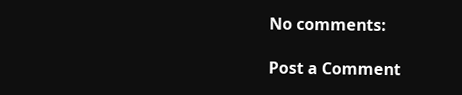No comments:

Post a Comment